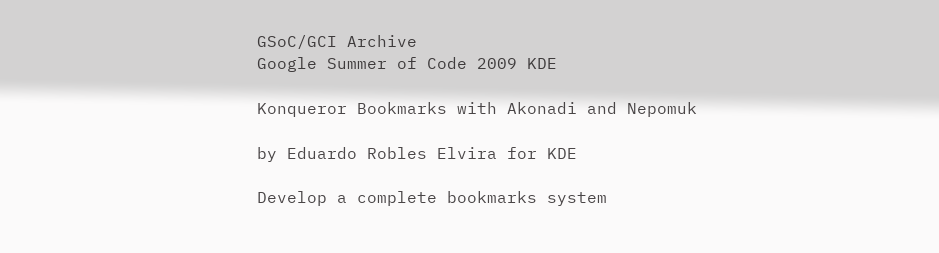GSoC/GCI Archive
Google Summer of Code 2009 KDE

Konqueror Bookmarks with Akonadi and Nepomuk

by Eduardo Robles Elvira for KDE

Develop a complete bookmarks system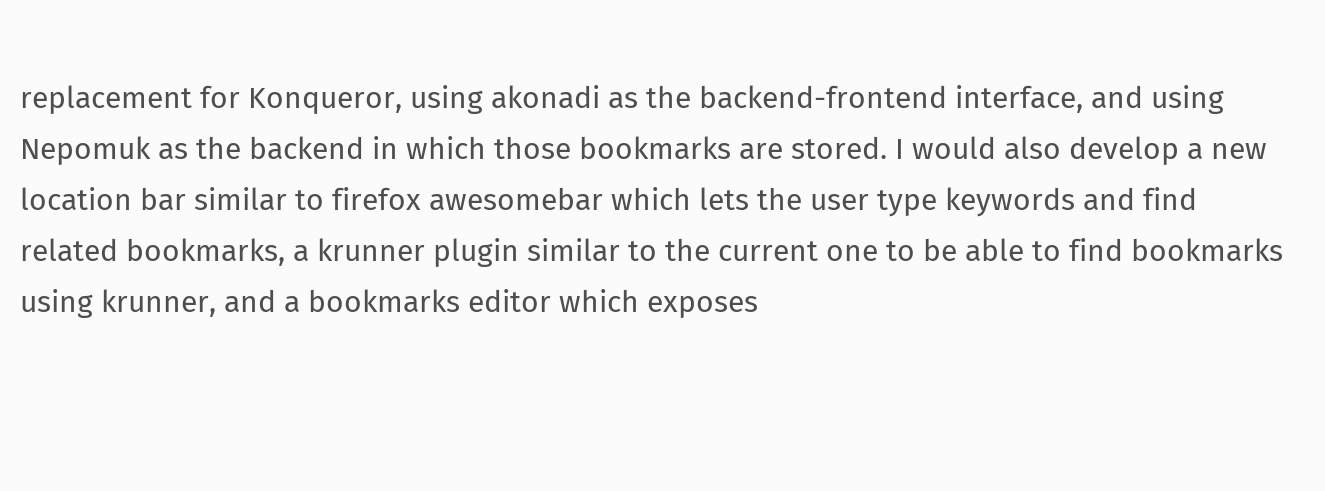replacement for Konqueror, using akonadi as the backend-frontend interface, and using Nepomuk as the backend in which those bookmarks are stored. I would also develop a new location bar similar to firefox awesomebar which lets the user type keywords and find related bookmarks, a krunner plugin similar to the current one to be able to find bookmarks using krunner, and a bookmarks editor which exposes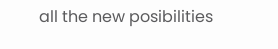all the new posibilities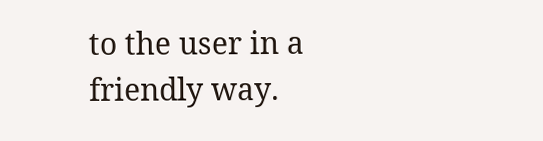to the user in a friendly way.